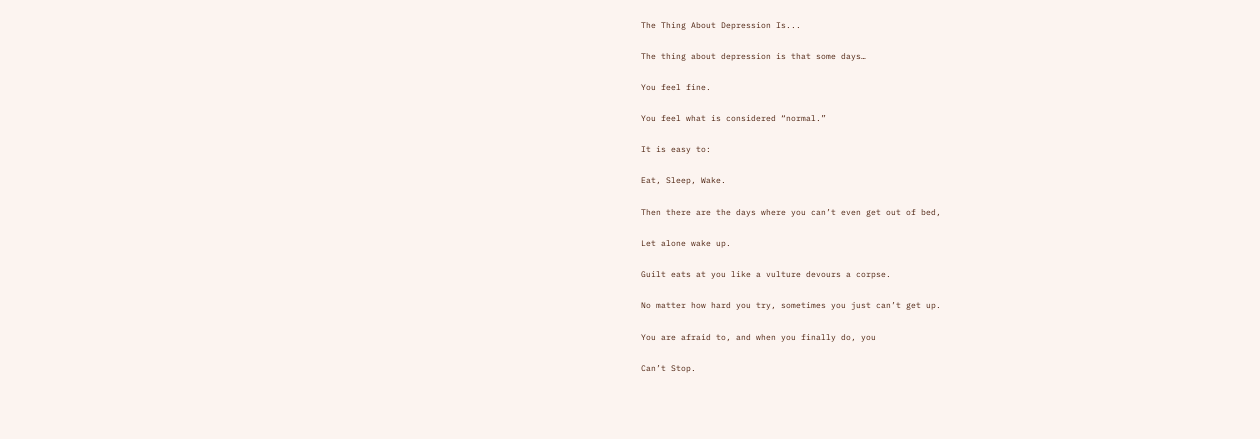The Thing About Depression Is...

The thing about depression is that some days…

You feel fine.

You feel what is considered “normal.”

It is easy to:

Eat, Sleep, Wake.

Then there are the days where you can’t even get out of bed,

Let alone wake up.

Guilt eats at you like a vulture devours a corpse.

No matter how hard you try, sometimes you just can’t get up.

You are afraid to, and when you finally do, you

Can’t Stop.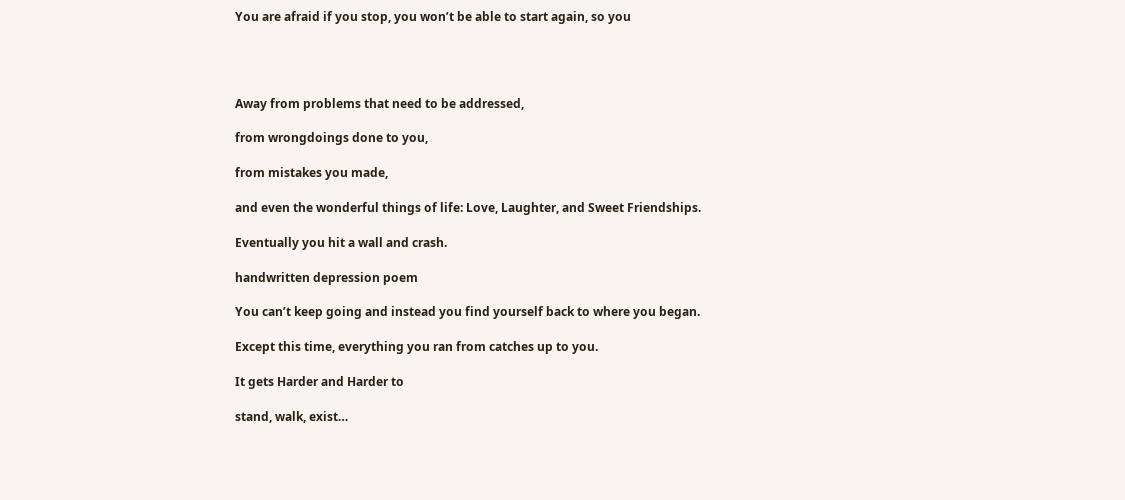You are afraid if you stop, you won’t be able to start again, so you




Away from problems that need to be addressed,

from wrongdoings done to you,

from mistakes you made,

and even the wonderful things of life: Love, Laughter, and Sweet Friendships.

Eventually you hit a wall and crash.

handwritten depression poem

You can’t keep going and instead you find yourself back to where you began.

Except this time, everything you ran from catches up to you.

It gets Harder and Harder to

stand, walk, exist…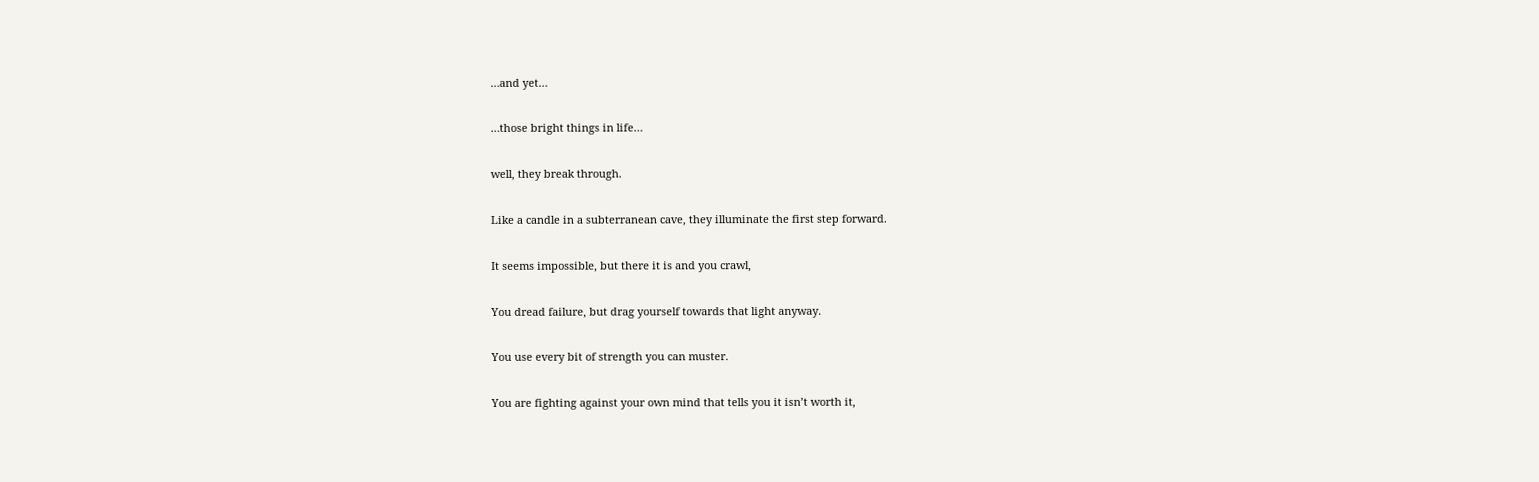…and yet…

…those bright things in life…

well, they break through.

Like a candle in a subterranean cave, they illuminate the first step forward.

It seems impossible, but there it is and you crawl,

You dread failure, but drag yourself towards that light anyway.

You use every bit of strength you can muster.

You are fighting against your own mind that tells you it isn’t worth it,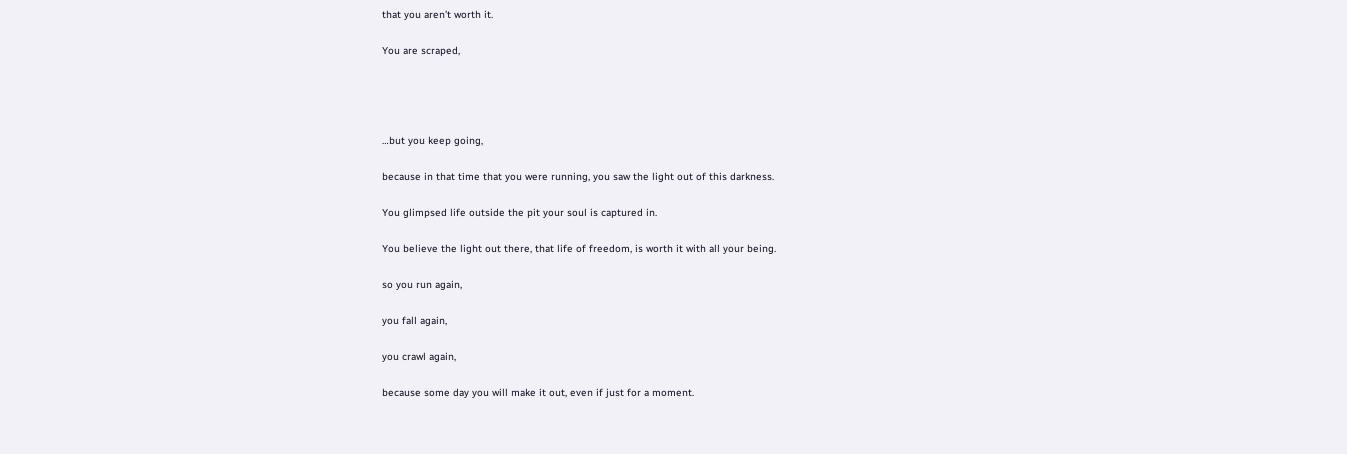that you aren’t worth it.

You are scraped,




…but you keep going,

because in that time that you were running, you saw the light out of this darkness.

You glimpsed life outside the pit your soul is captured in.

You believe the light out there, that life of freedom, is worth it with all your being.

so you run again,

you fall again,

you crawl again,

because some day you will make it out, even if just for a moment.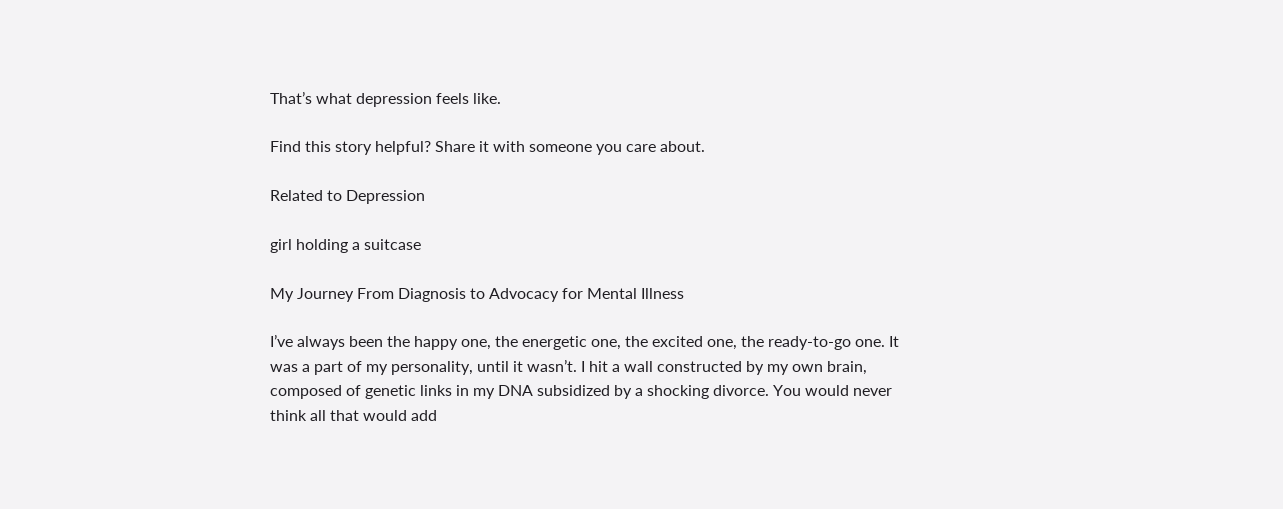That’s what depression feels like.

Find this story helpful? Share it with someone you care about.

Related to Depression

girl holding a suitcase

My Journey From Diagnosis to Advocacy for Mental Illness

I’ve always been the happy one, the energetic one, the excited one, the ready-to-go one. It was a part of my personality, until it wasn’t. I hit a wall constructed by my own brain, composed of genetic links in my DNA subsidized by a shocking divorce. You would never think all that would add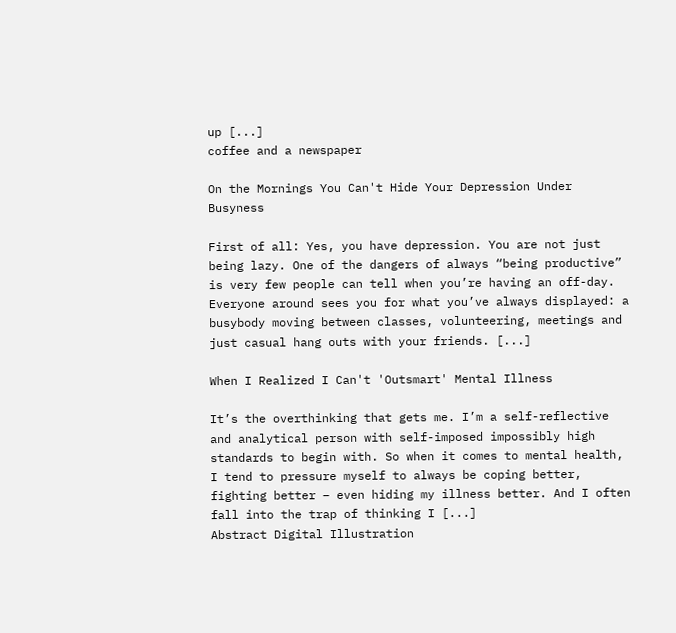up [...]
coffee and a newspaper

On the Mornings You Can't Hide Your Depression Under Busyness

First of all: Yes, you have depression. You are not just being lazy. One of the dangers of always “being productive” is very few people can tell when you’re having an off-day. Everyone around sees you for what you’ve always displayed: a busybody moving between classes, volunteering, meetings and just casual hang outs with your friends. [...]

When I Realized I Can't 'Outsmart' Mental Illness

It’s the overthinking that gets me. I’m a self-reflective and analytical person with self-imposed impossibly high standards to begin with. So when it comes to mental health, I tend to pressure myself to always be coping better, fighting better – even hiding my illness better. And I often fall into the trap of thinking I [...]
Abstract Digital Illustration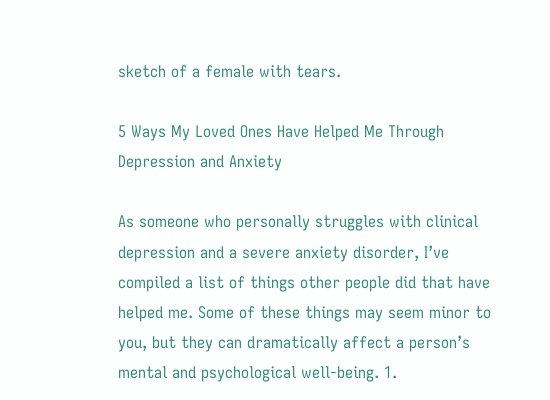sketch of a female with tears.

5 Ways My Loved Ones Have Helped Me Through Depression and Anxiety

As someone who personally struggles with clinical depression and a severe anxiety disorder, I’ve compiled a list of things other people did that have helped me. Some of these things may seem minor to you, but they can dramatically affect a person’s mental and psychological well-being. 1.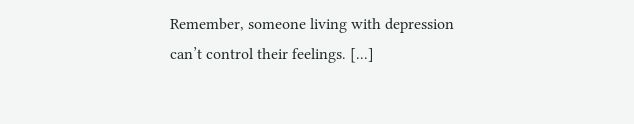Remember, someone living with depression can’t control their feelings. [...]